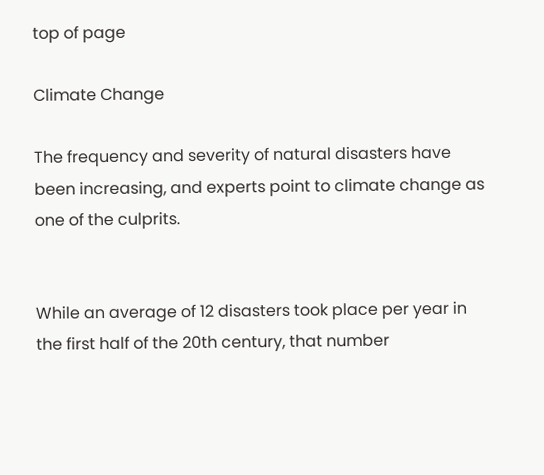top of page

Climate Change

The frequency and severity of natural disasters have been increasing, and experts point to climate change as one of the culprits.


While an average of 12 disasters took place per year in the first half of the 20th century, that number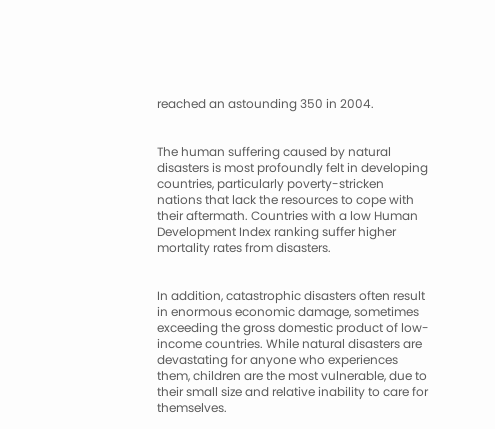reached an astounding 350 in 2004.


The human suffering caused by natural disasters is most profoundly felt in developing countries, particularly poverty-stricken nations that lack the resources to cope with their aftermath. Countries with a low Human Development Index ranking suffer higher mortality rates from disasters.


In addition, catastrophic disasters often result in enormous economic damage, sometimes exceeding the gross domestic product of low-income countries. While natural disasters are devastating for anyone who experiences them, children are the most vulnerable, due to their small size and relative inability to care for themselves.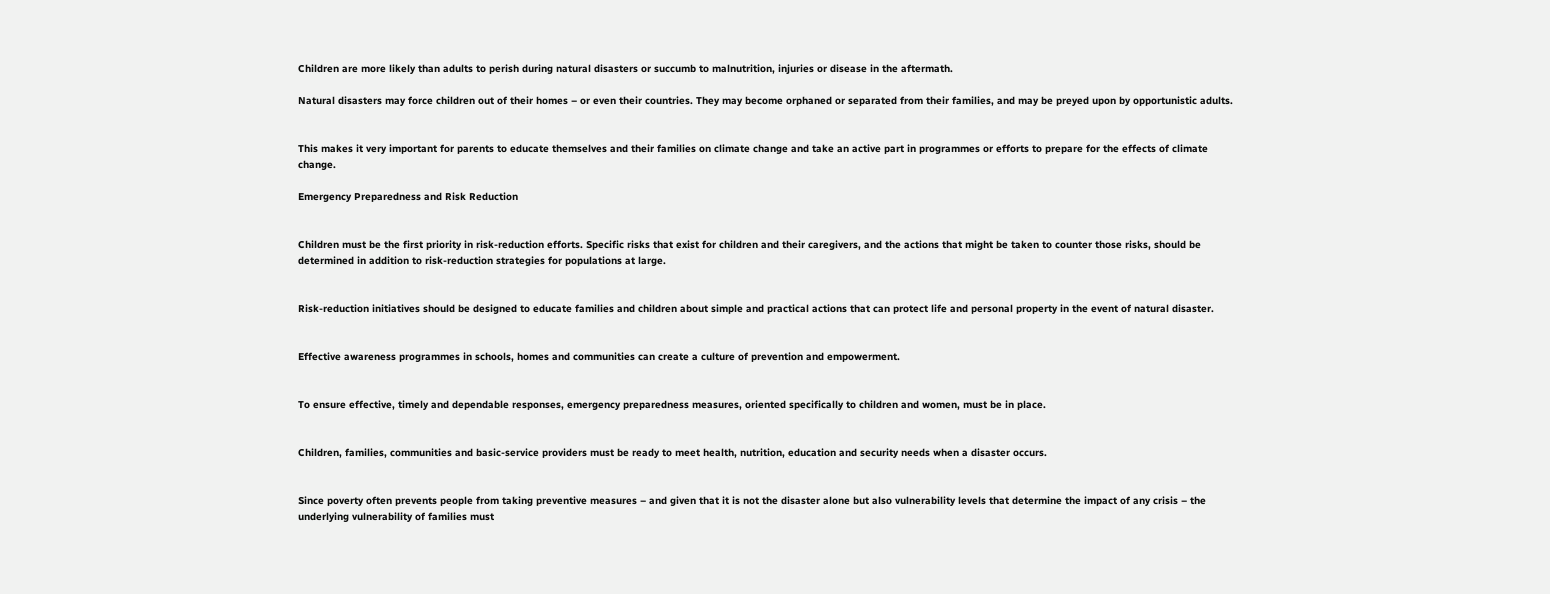Children are more likely than adults to perish during natural disasters or succumb to malnutrition, injuries or disease in the aftermath.

Natural disasters may force children out of their homes – or even their countries. They may become orphaned or separated from their families, and may be preyed upon by opportunistic adults.


This makes it very important for parents to educate themselves and their families on climate change and take an active part in programmes or efforts to prepare for the effects of climate change.

Emergency Preparedness and Risk Reduction


Children must be the first priority in risk-reduction efforts. Specific risks that exist for children and their caregivers, and the actions that might be taken to counter those risks, should be determined in addition to risk-reduction strategies for populations at large.


Risk-reduction initiatives should be designed to educate families and children about simple and practical actions that can protect life and personal property in the event of natural disaster.


Effective awareness programmes in schools, homes and communities can create a culture of prevention and empowerment.


To ensure effective, timely and dependable responses, emergency preparedness measures, oriented specifically to children and women, must be in place.


Children, families, communities and basic-service providers must be ready to meet health, nutrition, education and security needs when a disaster occurs.


Since poverty often prevents people from taking preventive measures – and given that it is not the disaster alone but also vulnerability levels that determine the impact of any crisis – the underlying vulnerability of families must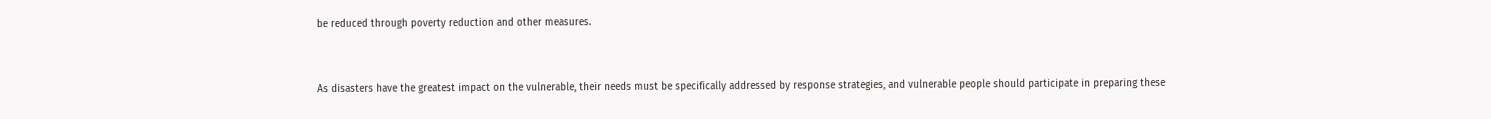be reduced through poverty reduction and other measures.


As disasters have the greatest impact on the vulnerable, their needs must be specifically addressed by response strategies, and vulnerable people should participate in preparing these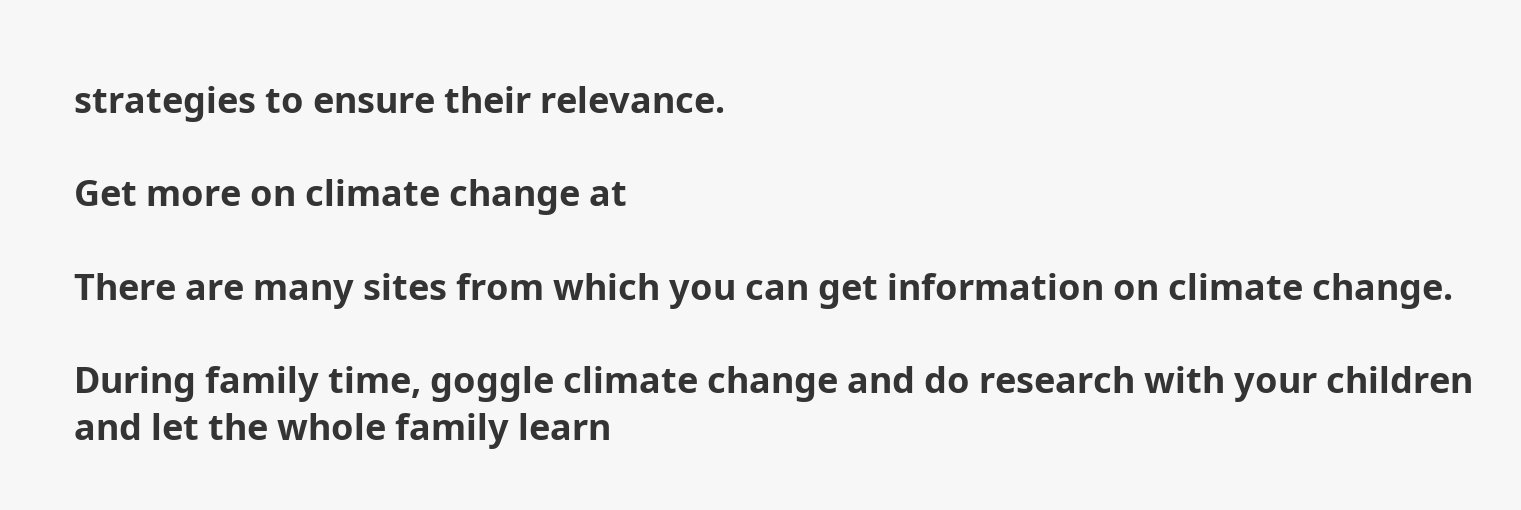strategies to ensure their relevance.

Get more on climate change at

There are many sites from which you can get information on climate change.

During family time, goggle climate change and do research with your children and let the whole family learn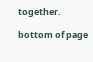together.

bottom of page